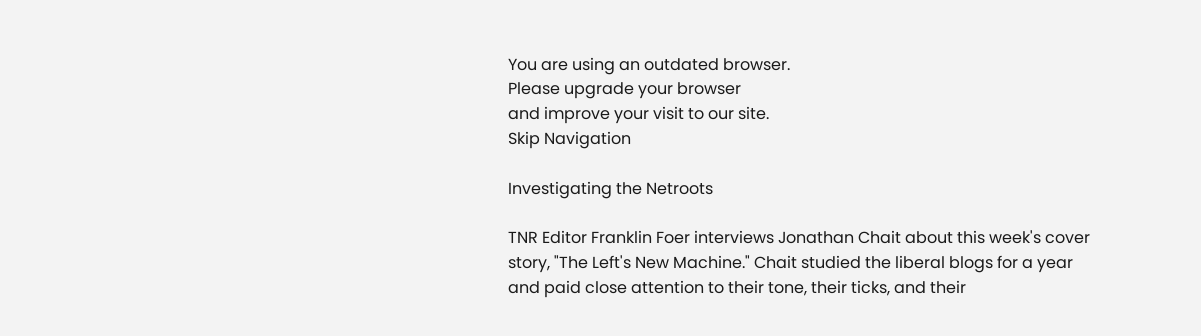You are using an outdated browser.
Please upgrade your browser
and improve your visit to our site.
Skip Navigation

Investigating the Netroots

TNR Editor Franklin Foer interviews Jonathan Chait about this week's cover story, "The Left's New Machine." Chait studied the liberal blogs for a year and paid close attention to their tone, their ticks, and their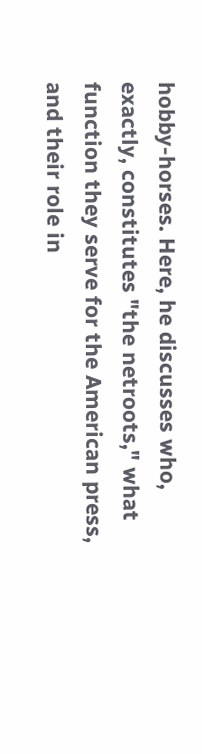hobby-horses. Here, he discusses who, exactly, constitutes "the netroots," what function they serve for the American press, and their role in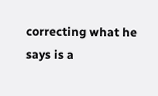correcting what he says is a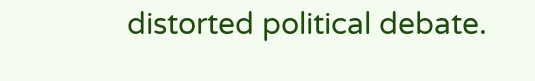distorted political debate.